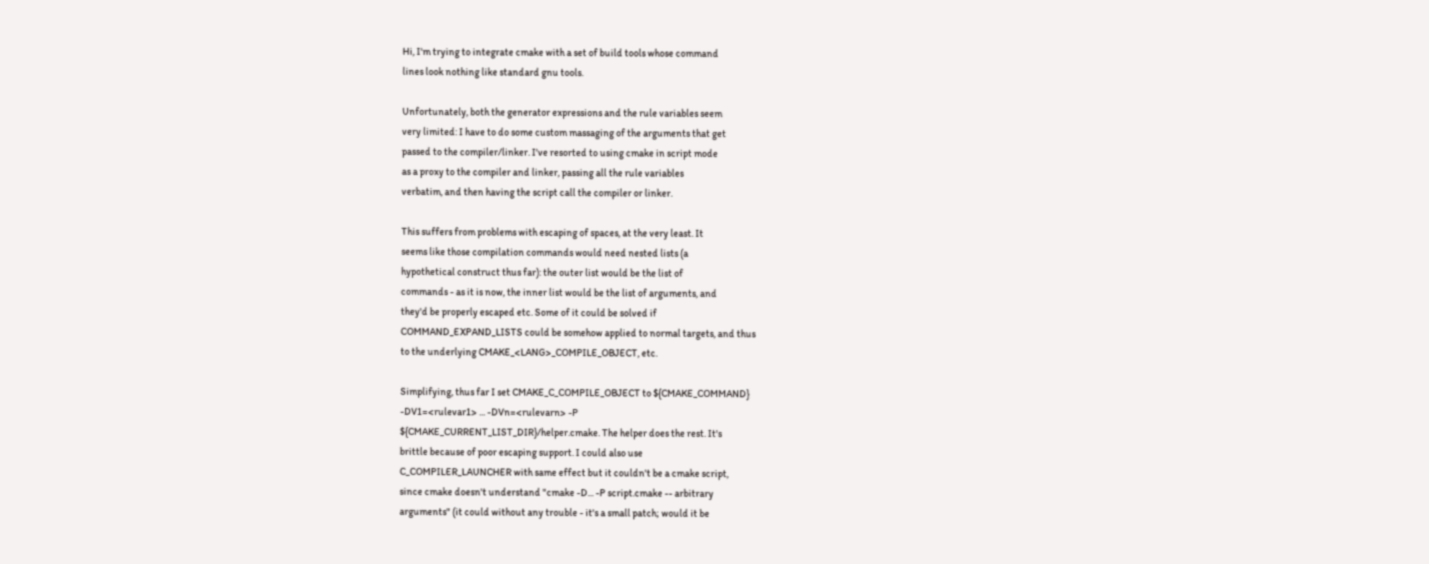Hi, I'm trying to integrate cmake with a set of build tools whose command
lines look nothing like standard gnu tools.

Unfortunately, both the generator expressions and the rule variables seem
very limited: I have to do some custom massaging of the arguments that get
passed to the compiler/linker. I've resorted to using cmake in script mode
as a proxy to the compiler and linker, passing all the rule variables
verbatim, and then having the script call the compiler or linker.

This suffers from problems with escaping of spaces, at the very least. It
seems like those compilation commands would need nested lists (a
hypothetical construct thus far): the outer list would be the list of
commands - as it is now, the inner list would be the list of arguments, and
they'd be properly escaped etc. Some of it could be solved if
COMMAND_EXPAND_LISTS could be somehow applied to normal targets, and thus
to the underlying CMAKE_<LANG>_COMPILE_OBJECT, etc.

Simplifying, thus far I set CMAKE_C_COMPILE_OBJECT to ${CMAKE_COMMAND}
-DV1=<rulevar1> ... -DVn=<rulevarn> -P
${CMAKE_CURRENT_LIST_DIR}/helper.cmake. The helper does the rest. It's
brittle because of poor escaping support. I could also use
C_COMPILER_LAUNCHER with same effect but it couldn't be a cmake script,
since cmake doesn't understand "cmake -D... -P script.cmake -- arbitrary
arguments" (it could without any trouble - it's a small patch; would it be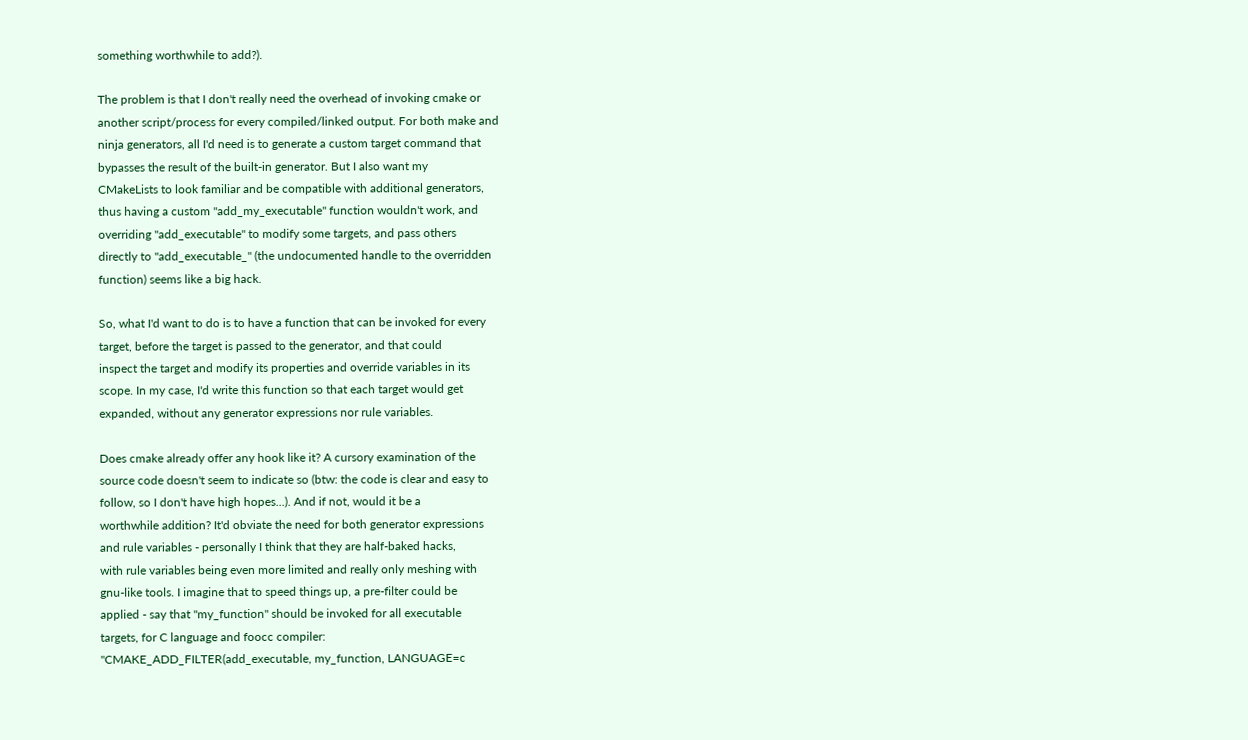something worthwhile to add?).

The problem is that I don't really need the overhead of invoking cmake or
another script/process for every compiled/linked output. For both make and
ninja generators, all I'd need is to generate a custom target command that
bypasses the result of the built-in generator. But I also want my
CMakeLists to look familiar and be compatible with additional generators,
thus having a custom "add_my_executable" function wouldn't work, and
overriding "add_executable" to modify some targets, and pass others
directly to "add_executable_" (the undocumented handle to the overridden
function) seems like a big hack.

So, what I'd want to do is to have a function that can be invoked for every
target, before the target is passed to the generator, and that could
inspect the target and modify its properties and override variables in its
scope. In my case, I'd write this function so that each target would get
expanded, without any generator expressions nor rule variables.

Does cmake already offer any hook like it? A cursory examination of the
source code doesn't seem to indicate so (btw: the code is clear and easy to
follow, so I don't have high hopes...). And if not, would it be a
worthwhile addition? It'd obviate the need for both generator expressions
and rule variables - personally I think that they are half-baked hacks,
with rule variables being even more limited and really only meshing with
gnu-like tools. I imagine that to speed things up, a pre-filter could be
applied - say that "my_function" should be invoked for all executable
targets, for C language and foocc compiler:
"CMAKE_ADD_FILTER(add_executable, my_function, LANGUAGE=c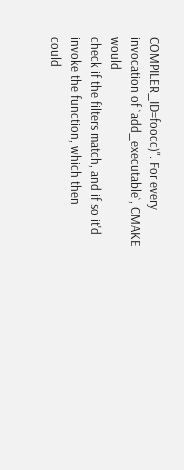COMPILER_ID=foocc)". For every invocation of `add_executable`, CMAKE would
check if the filters match, and if so it'd invoke the function, which then
could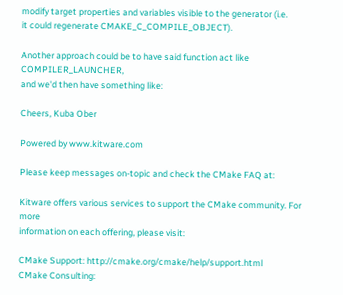modify target properties and variables visible to the generator (i.e.
it could regenerate CMAKE_C_COMPILE_OBJECT).

Another approach could be to have said function act like COMPILER_LAUNCHER,
and we'd then have something like:

Cheers, Kuba Ober

Powered by www.kitware.com

Please keep messages on-topic and check the CMake FAQ at:

Kitware offers various services to support the CMake community. For more
information on each offering, please visit:

CMake Support: http://cmake.org/cmake/help/support.html
CMake Consulting: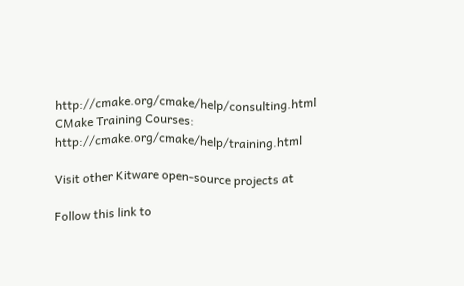http://cmake.org/cmake/help/consulting.html
CMake Training Courses: http://cmake.org/cmake/help/training.html

Visit other Kitware open-source projects at

Follow this link to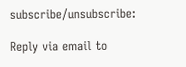subscribe/unsubscribe:

Reply via email to